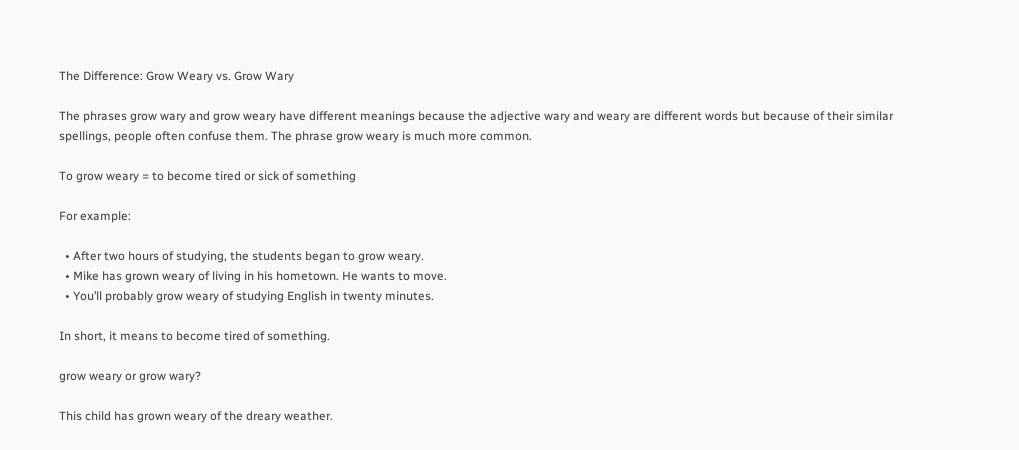The Difference: Grow Weary vs. Grow Wary

The phrases grow wary and grow weary have different meanings because the adjective wary and weary are different words but because of their similar spellings, people often confuse them. The phrase grow weary is much more common.

To grow weary = to become tired or sick of something

For example:

  • After two hours of studying, the students began to grow weary.
  • Mike has grown weary of living in his hometown. He wants to move.
  • You’ll probably grow weary of studying English in twenty minutes.

In short, it means to become tired of something.

grow weary or grow wary?

This child has grown weary of the dreary weather.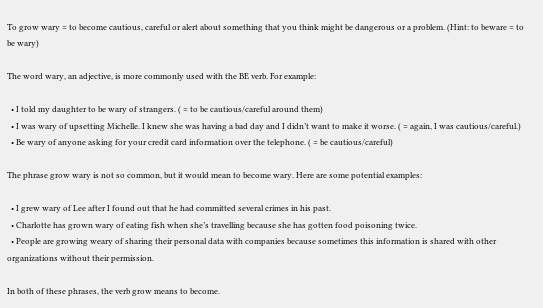To grow wary = to become cautious, careful or alert about something that you think might be dangerous or a problem. (Hint: to beware = to be wary)

The word wary, an adjective, is more commonly used with the BE verb. For example:

  • I told my daughter to be wary of strangers. ( = to be cautious/careful around them)
  • I was wary of upsetting Michelle. I knew she was having a bad day and I didn’t want to make it worse. ( = again, I was cautious/careful.)
  • Be wary of anyone asking for your credit card information over the telephone. ( = be cautious/careful)

The phrase grow wary is not so common, but it would mean to become wary. Here are some potential examples:

  • I grew wary of Lee after I found out that he had committed several crimes in his past.
  • Charlotte has grown wary of eating fish when she’s travelling because she has gotten food poisoning twice.
  • People are growing weary of sharing their personal data with companies because sometimes this information is shared with other organizations without their permission.

In both of these phrases, the verb grow means to become.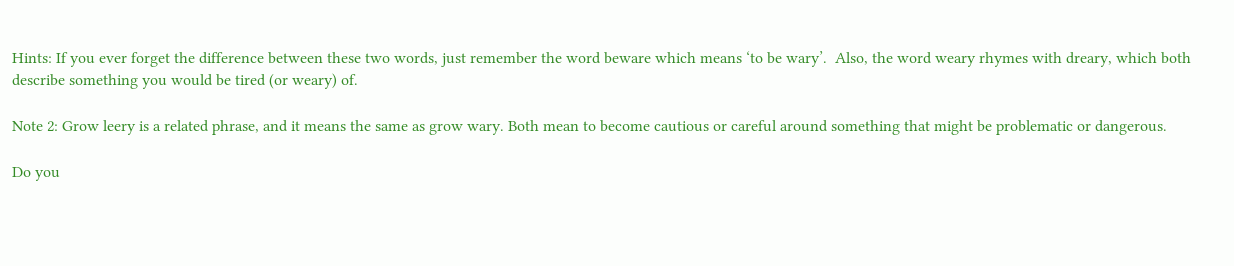Hints: If you ever forget the difference between these two words, just remember the word beware which means ‘to be wary’.  Also, the word weary rhymes with dreary, which both describe something you would be tired (or weary) of.

Note 2: Grow leery is a related phrase, and it means the same as grow wary. Both mean to become cautious or careful around something that might be problematic or dangerous.

Do you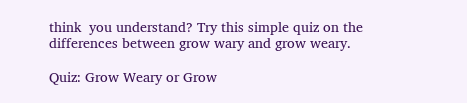think  you understand? Try this simple quiz on the differences between grow wary and grow weary.

Quiz: Grow Weary or Grow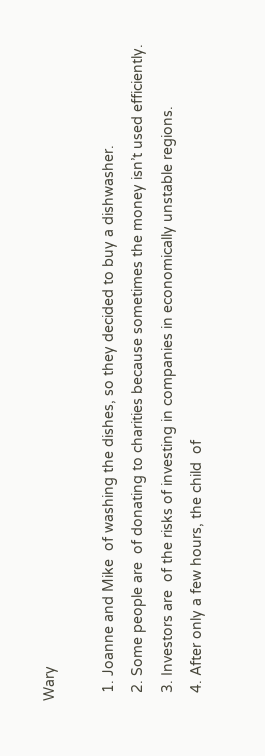Wary

  1. Joanne and Mike  of washing the dishes, so they decided to buy a dishwasher.
  2. Some people are  of donating to charities because sometimes the money isn’t used efficiently.
  3. Investors are  of the risks of investing in companies in economically unstable regions.
  4. After only a few hours, the child  of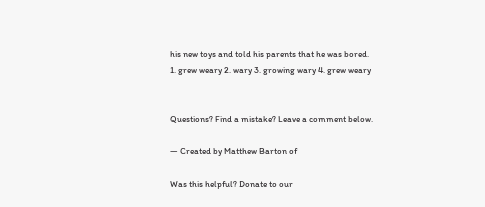his new toys and told his parents that he was bored.
1. grew weary 2. wary 3. growing wary 4. grew weary


Questions? Find a mistake? Leave a comment below.

— Created by Matthew Barton of

Was this helpful? Donate to our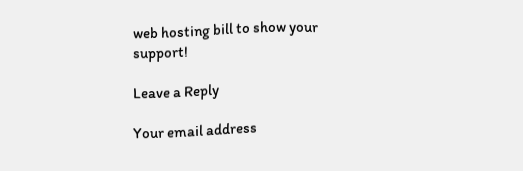web hosting bill to show your support!

Leave a Reply

Your email address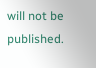will not be published.